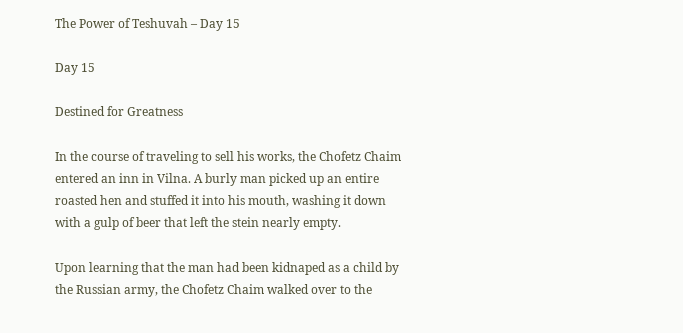The Power of Teshuvah – Day 15

Day 15

Destined for Greatness

In the course of traveling to sell his works, the Chofetz Chaim entered an inn in Vilna. A burly man picked up an entire roasted hen and stuffed it into his mouth, washing it down with a gulp of beer that left the stein nearly empty.

Upon learning that the man had been kidnaped as a child by the Russian army, the Chofetz Chaim walked over to the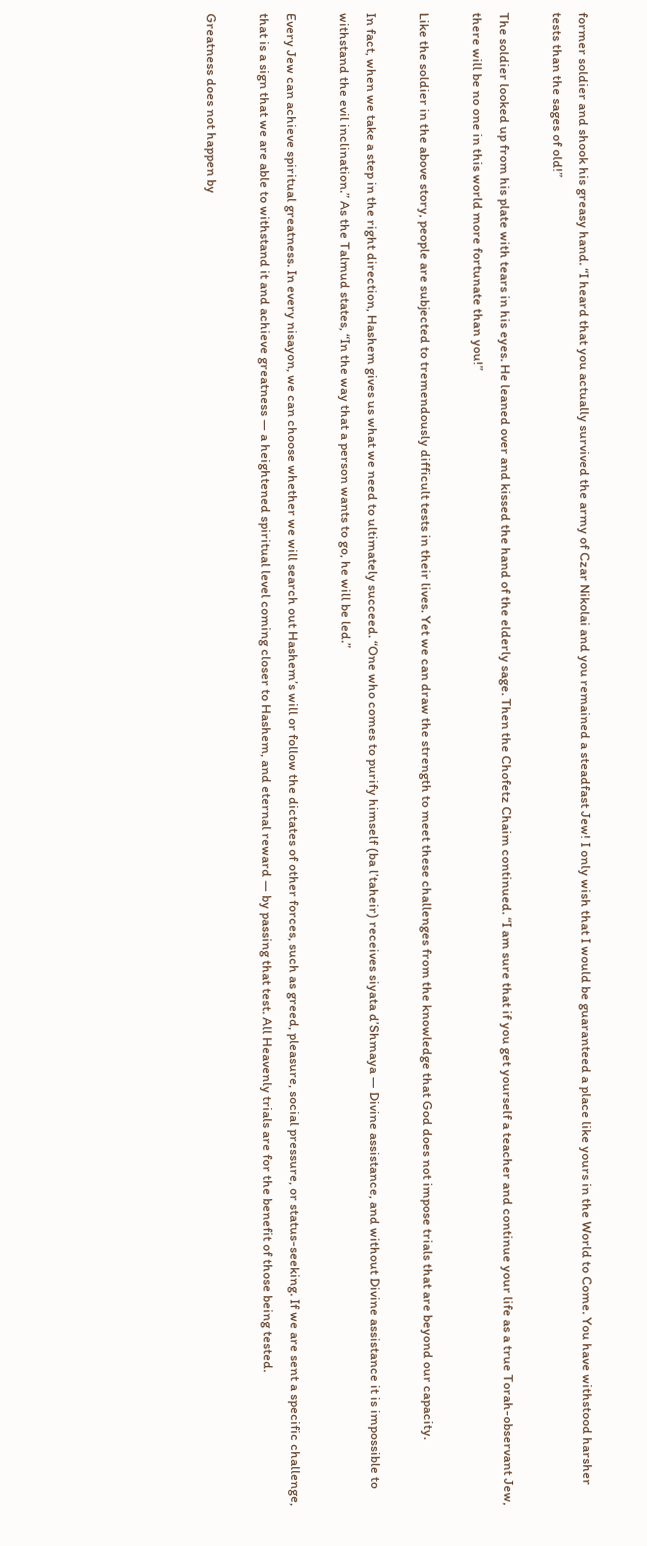former soldier and shook his greasy hand. “I heard that you actually survived the army of Czar Nikolai and you remained a steadfast Jew! I only wish that I would be guaranteed a place like yours in the World to Come. You have withstood harsher tests than the sages of old!”

The soldier looked up from his plate with tears in his eyes. He leaned over and kissed the hand of the elderly sage. Then the Chofetz Chaim continued. “I am sure that if you get yourself a teacher and continue your life as a true Torah-observant Jew, there will be no one in this world more fortunate than you!”

Like the soldier in the above story, people are subjected to tremendously difficult tests in their lives. Yet we can draw the strength to meet these challenges from the knowledge that God does not impose trials that are beyond our capacity.

In fact, when we take a step in the right direction, Hashem gives us what we need to ultimately succeed. “One who comes to purify himself (ba l’taheir) receives siyata d’Shmaya — Divine assistance, and without Divine assistance it is impossible to withstand the evil inclination.” As the Talmud states, “In the way that a person wants to go, he will be led.”

Every Jew can achieve spiritual greatness. In every nisayon, we can choose whether we will search out Hashem’s will or follow the dictates of other forces, such as greed, pleasure, social pressure, or status-seeking. If we are sent a specific challenge, that is a sign that we are able to withstand it and achieve greatness — a heightened spiritual level coming closer to Hashem, and eternal reward — by passing that test. All Heavenly trials are for the benefit of those being tested.

Greatness does not happen by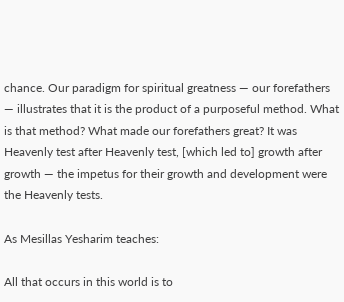chance. Our paradigm for spiritual greatness — our forefathers — illustrates that it is the product of a purposeful method. What is that method? What made our forefathers great? It was Heavenly test after Heavenly test, [which led to] growth after growth — the impetus for their growth and development were the Heavenly tests.

As Mesillas Yesharim teaches:

All that occurs in this world is to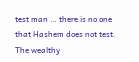test man … there is no one that Hashem does not test. The wealthy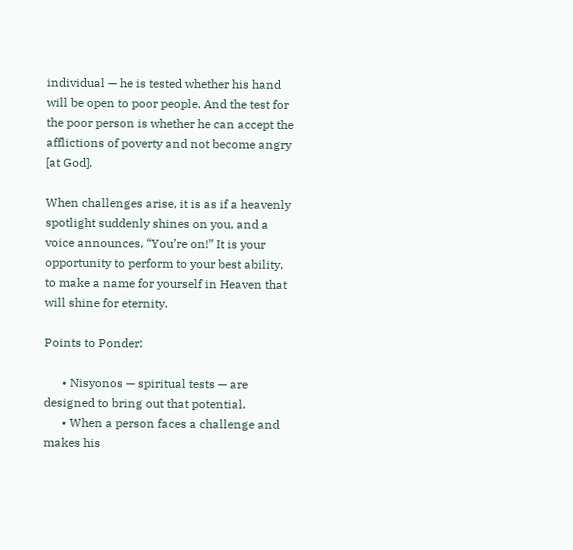individual — he is tested whether his hand will be open to poor people. And the test for the poor person is whether he can accept the afflictions of poverty and not become angry [at God].

When challenges arise, it is as if a heavenly spotlight suddenly shines on you, and a voice announces, “You’re on!” It is your opportunity to perform to your best ability, to make a name for yourself in Heaven that will shine for eternity.

Points to Ponder:

      • Nisyonos — spiritual tests — are designed to bring out that potential.
      • When a person faces a challenge and makes his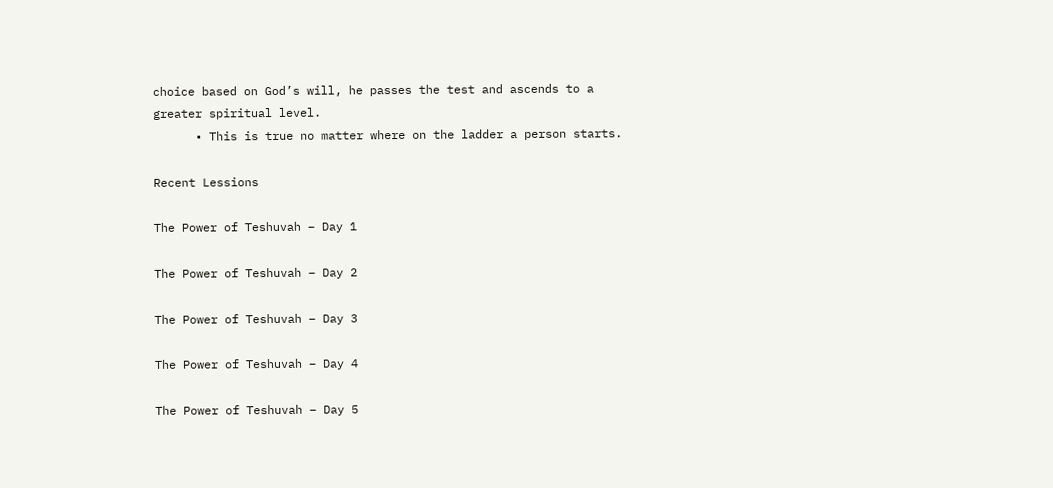choice based on God’s will, he passes the test and ascends to a greater spiritual level.
      • This is true no matter where on the ladder a person starts.

Recent Lessions

The Power of Teshuvah – Day 1

The Power of Teshuvah – Day 2

The Power of Teshuvah – Day 3

The Power of Teshuvah – Day 4

The Power of Teshuvah – Day 5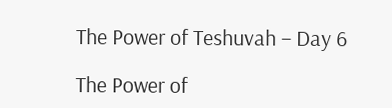The Power of Teshuvah – Day 6

The Power of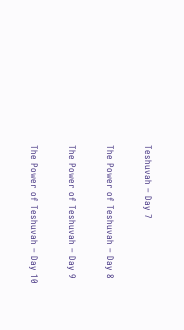Teshuvah – Day 7

The Power of Teshuvah – Day 8

The Power of Teshuvah – Day 9

The Power of Teshuvah – Day 10